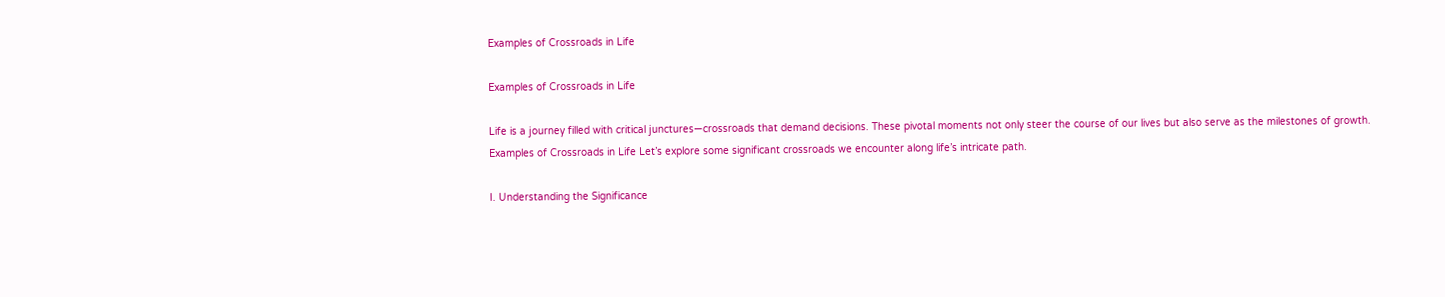Examples of Crossroads in Life

Examples of Crossroads in Life

Life is a journey filled with critical junctures—crossroads that demand decisions. These pivotal moments not only steer the course of our lives but also serve as the milestones of growth. Examples of Crossroads in Life Let’s explore some significant crossroads we encounter along life’s intricate path.

I. Understanding the Significance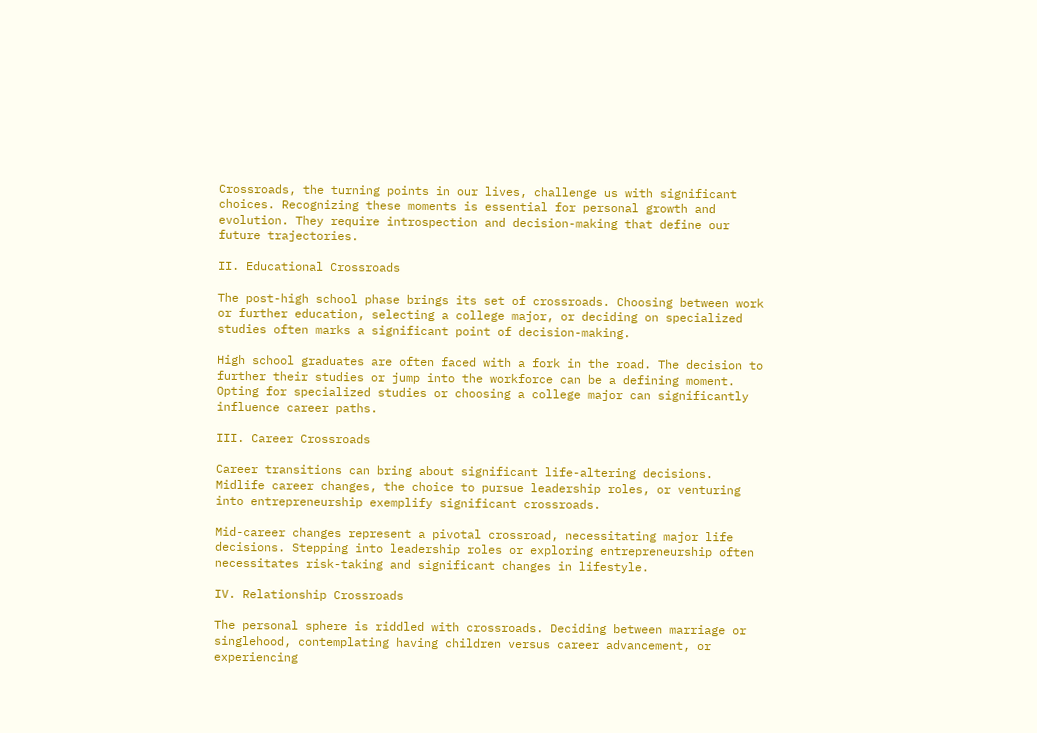Crossroads, the turning points in our lives, challenge us with significant choices. Recognizing these moments is essential for personal growth and evolution. They require introspection and decision-making that define our future trajectories.

II. Educational Crossroads

The post-high school phase brings its set of crossroads. Choosing between work or further education, selecting a college major, or deciding on specialized studies often marks a significant point of decision-making.

High school graduates are often faced with a fork in the road. The decision to further their studies or jump into the workforce can be a defining moment. Opting for specialized studies or choosing a college major can significantly influence career paths.

III. Career Crossroads

Career transitions can bring about significant life-altering decisions. Midlife career changes, the choice to pursue leadership roles, or venturing into entrepreneurship exemplify significant crossroads.

Mid-career changes represent a pivotal crossroad, necessitating major life decisions. Stepping into leadership roles or exploring entrepreneurship often necessitates risk-taking and significant changes in lifestyle.

IV. Relationship Crossroads

The personal sphere is riddled with crossroads. Deciding between marriage or singlehood, contemplating having children versus career advancement, or experiencing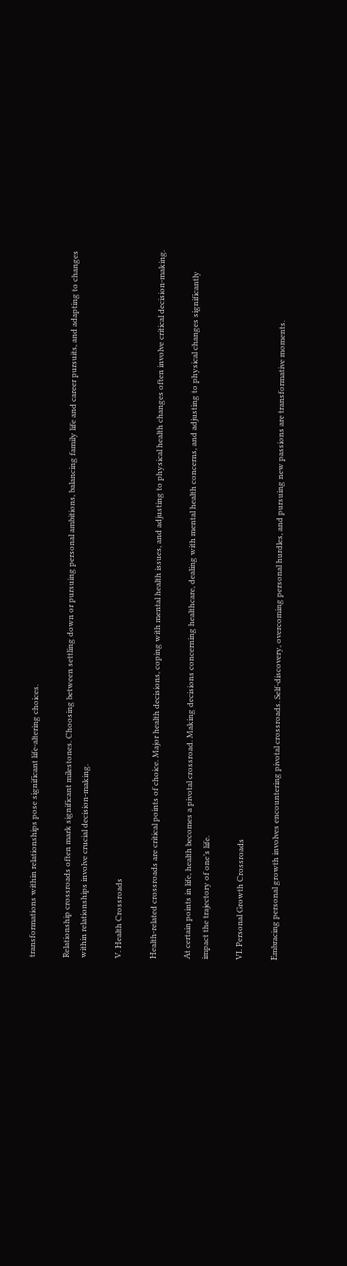transformations within relationships pose significant life-altering choices.

Relationship crossroads often mark significant milestones. Choosing between settling down or pursuing personal ambitions, balancing family life and career pursuits, and adapting to changes within relationships involve crucial decision-making.

V. Health Crossroads

Health-related crossroads are critical points of choice. Major health decisions, coping with mental health issues, and adjusting to physical health changes often involve critical decision-making.

At certain points in life, health becomes a pivotal crossroad. Making decisions concerning healthcare, dealing with mental health concerns, and adjusting to physical changes significantly impact the trajectory of one’s life.

VI. Personal Growth Crossroads

Embracing personal growth involves encountering pivotal crossroads. Self-discovery, overcoming personal hurdles, and pursuing new passions are transformative moments.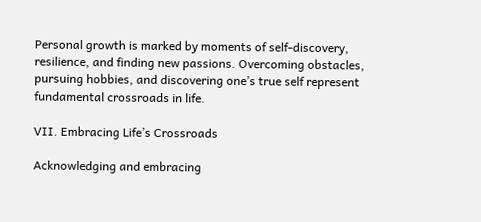Personal growth is marked by moments of self-discovery, resilience, and finding new passions. Overcoming obstacles, pursuing hobbies, and discovering one’s true self represent fundamental crossroads in life.

VII. Embracing Life’s Crossroads

Acknowledging and embracing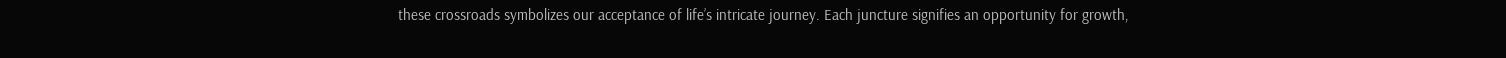these crossroads symbolizes our acceptance of life’s intricate journey. Each juncture signifies an opportunity for growth,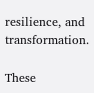resilience, and transformation.

These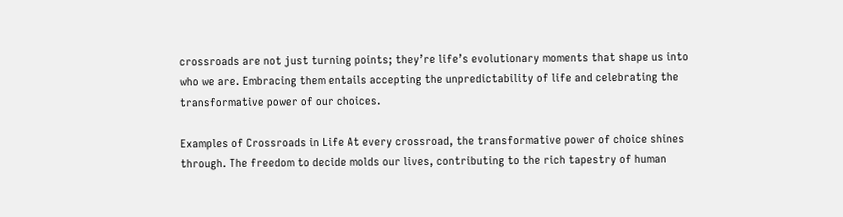crossroads are not just turning points; they’re life’s evolutionary moments that shape us into who we are. Embracing them entails accepting the unpredictability of life and celebrating the transformative power of our choices.

Examples of Crossroads in Life At every crossroad, the transformative power of choice shines through. The freedom to decide molds our lives, contributing to the rich tapestry of human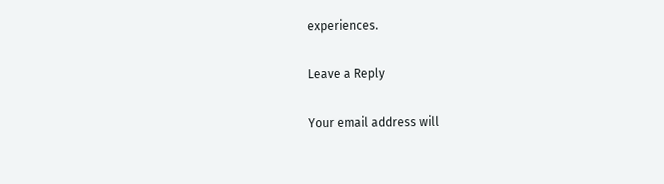experiences.

Leave a Reply

Your email address will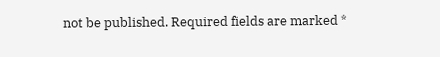not be published. Required fields are marked *